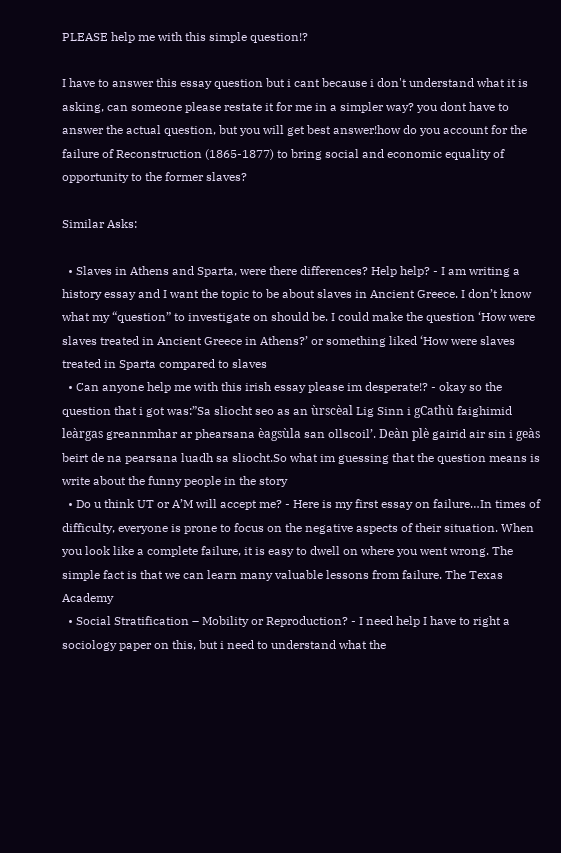PLEASE help me with this simple question!?

I have to answer this essay question but i cant because i don't understand what it is asking, can someone please restate it for me in a simpler way? you dont have to answer the actual question, but you will get best answer!how do you account for the failure of Reconstruction (1865-1877) to bring social and economic equality of opportunity to the former slaves?

Similar Asks:

  • Slaves in Athens and Sparta, were there differences? Help help? - I am writing a history essay and I want the topic to be about slaves in Ancient Greece. I don’t know what my “question” to investigate on should be. I could make the question ‘How were slaves treated in Ancient Greece in Athens?’ or something liked ‘How were slaves treated in Sparta compared to slaves
  • Can anyone help me with this irish essay please im desperate!? - okay so the question that i got was:”Sa sliocht seo as an ùrscèal Lig Sinn i gCathù faighimid leàrgas greannmhar ar phearsana èagsùla san ollscoil’. Deàn plè gairid air sin i geàs beirt de na pearsana luadh sa sliocht.So what im guessing that the question means is write about the funny people in the story
  • Do u think UT or A’M will accept me? - Here is my first essay on failure…In times of difficulty, everyone is prone to focus on the negative aspects of their situation. When you look like a complete failure, it is easy to dwell on where you went wrong. The simple fact is that we can learn many valuable lessons from failure. The Texas Academy
  • Social Stratification – Mobility or Reproduction? - I need help I have to right a sociology paper on this, but i need to understand what the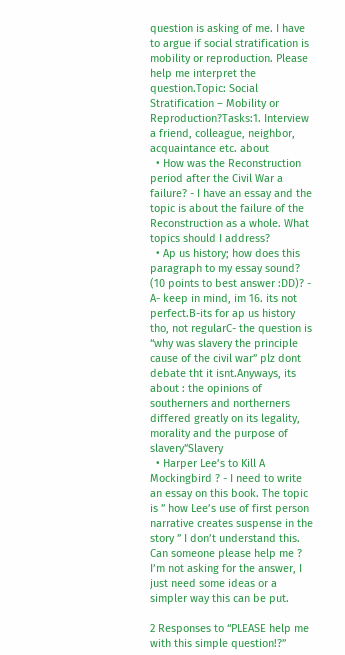question is asking of me. I have to argue if social stratification is mobility or reproduction. Please help me interpret the question.Topic: Social Stratification – Mobility or Reproduction?Tasks:1. Interview a friend, colleague, neighbor, acquaintance etc. about
  • How was the Reconstruction period after the Civil War a failure? - I have an essay and the topic is about the failure of the Reconstruction as a whole. What topics should I address?
  • Ap us history; how does this paragraph to my essay sound? (10 points to best answer :DD)? - A- keep in mind, im 16. its not perfect.B-its for ap us history tho, not regularC- the question is “why was slavery the principle cause of the civil war” plz dont debate tht it isnt.Anyways, its about : the opinions of southerners and northerners differed greatly on its legality, morality and the purpose of slavery”Slavery
  • Harper Lee’s to Kill A Mockingbird ? - I need to write an essay on this book. The topic is ” how Lee’s use of first person narrative creates suspense in the story ” I don’t understand this. Can someone please help me ? I’m not asking for the answer, I just need some ideas or a simpler way this can be put.

2 Responses to “PLEASE help me with this simple question!?”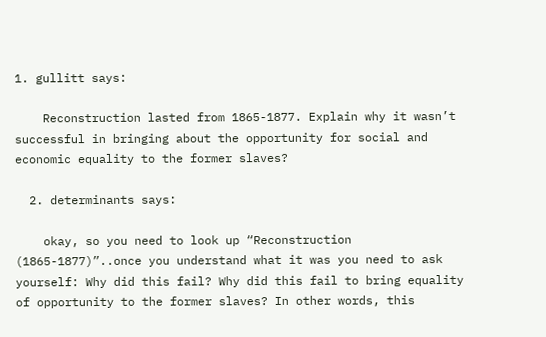1. gullitt says:

    Reconstruction lasted from 1865-1877. Explain why it wasn’t successful in bringing about the opportunity for social and economic equality to the former slaves?

  2. determinants says:

    okay, so you need to look up “Reconstruction (1865-1877)”..once you understand what it was you need to ask yourself: Why did this fail? Why did this fail to bring equality of opportunity to the former slaves? In other words, this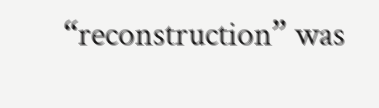“reconstruction” was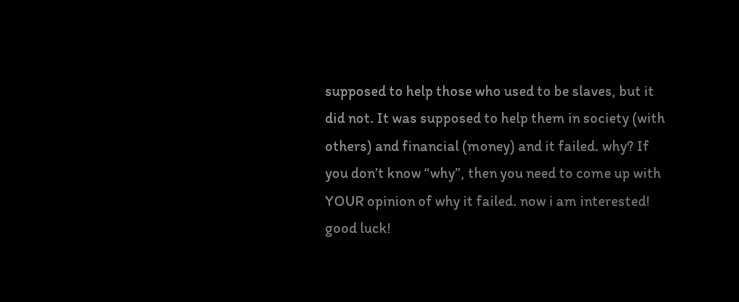supposed to help those who used to be slaves, but it did not. It was supposed to help them in society (with others) and financial (money) and it failed. why? If you don’t know “why”, then you need to come up with YOUR opinion of why it failed. now i am interested! good luck!